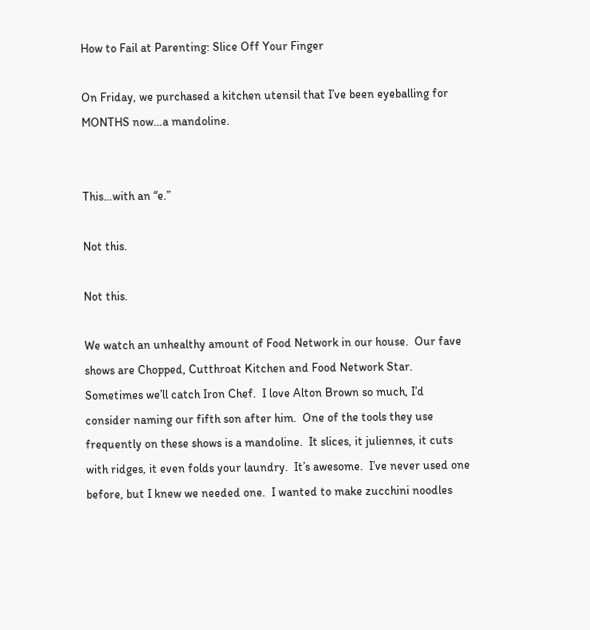How to Fail at Parenting: Slice Off Your Finger

On Friday, we purchased a kitchen utensil that I’ve been eyeballing for MONTHS now…a mandoline.


This…with an “e.”

Not this.

Not this.

We watch an unhealthy amount of Food Network in our house.  Our fave shows are Chopped, Cutthroat Kitchen and Food Network Star.  Sometimes we’ll catch Iron Chef.  I love Alton Brown so much, I’d consider naming our fifth son after him.  One of the tools they use frequently on these shows is a mandoline.  It slices, it juliennes, it cuts with ridges, it even folds your laundry.  It’s awesome.  I’ve never used one before, but I knew we needed one.  I wanted to make zucchini noodles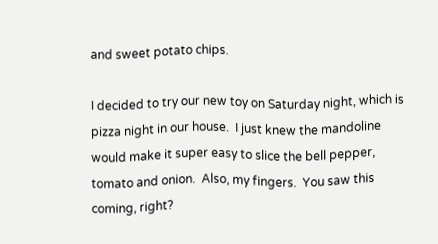and sweet potato chips.

I decided to try our new toy on Saturday night, which is pizza night in our house.  I just knew the mandoline would make it super easy to slice the bell pepper, tomato and onion.  Also, my fingers.  You saw this coming, right?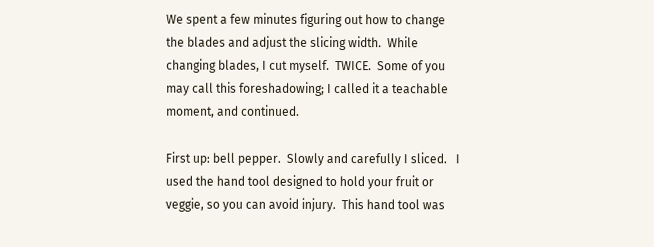We spent a few minutes figuring out how to change the blades and adjust the slicing width.  While changing blades, I cut myself.  TWICE.  Some of you may call this foreshadowing; I called it a teachable moment, and continued.

First up: bell pepper.  Slowly and carefully I sliced.   I used the hand tool designed to hold your fruit or veggie, so you can avoid injury.  This hand tool was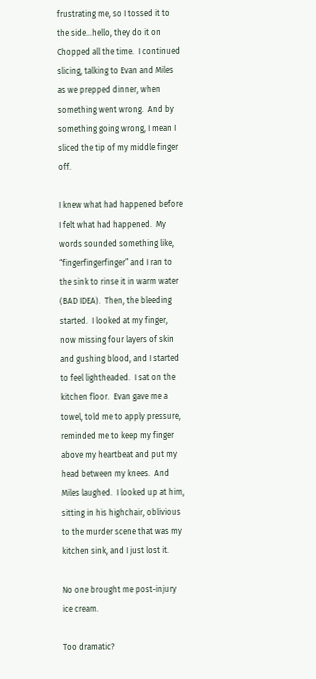frustrating me, so I tossed it to the side…hello, they do it on Chopped all the time.  I continued slicing, talking to Evan and Miles as we prepped dinner, when something went wrong.  And by something going wrong, I mean I sliced the tip of my middle finger off.

I knew what had happened before I felt what had happened.  My words sounded something like, “fingerfingerfinger” and I ran to the sink to rinse it in warm water (BAD IDEA).  Then, the bleeding started.  I looked at my finger, now missing four layers of skin and gushing blood, and I started to feel lightheaded.  I sat on the kitchen floor.  Evan gave me a towel, told me to apply pressure, reminded me to keep my finger above my heartbeat and put my head between my knees.  And Miles laughed.  I looked up at him, sitting in his highchair, oblivious to the murder scene that was my kitchen sink, and I just lost it.

No one brought me post-injury ice cream.

Too dramatic?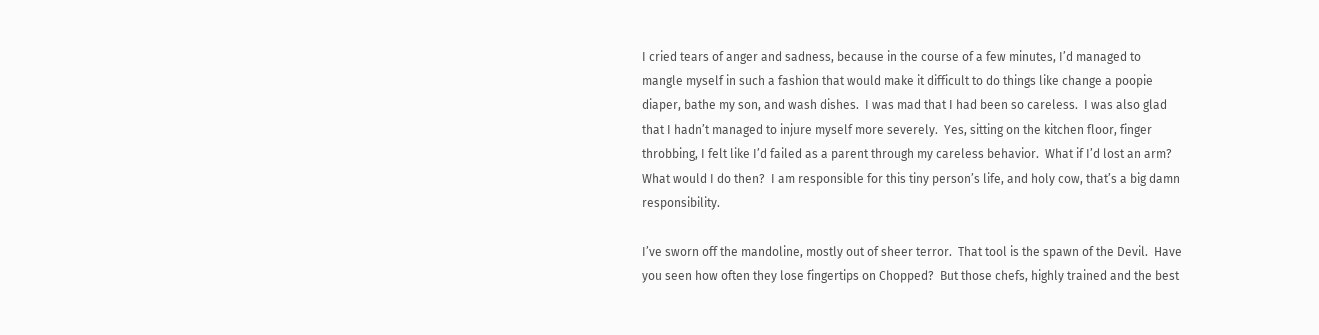I cried tears of anger and sadness, because in the course of a few minutes, I’d managed to mangle myself in such a fashion that would make it difficult to do things like change a poopie diaper, bathe my son, and wash dishes.  I was mad that I had been so careless.  I was also glad that I hadn’t managed to injure myself more severely.  Yes, sitting on the kitchen floor, finger throbbing, I felt like I’d failed as a parent through my careless behavior.  What if I’d lost an arm?  What would I do then?  I am responsible for this tiny person’s life, and holy cow, that’s a big damn responsibility.

I’ve sworn off the mandoline, mostly out of sheer terror.  That tool is the spawn of the Devil.  Have you seen how often they lose fingertips on Chopped?  But those chefs, highly trained and the best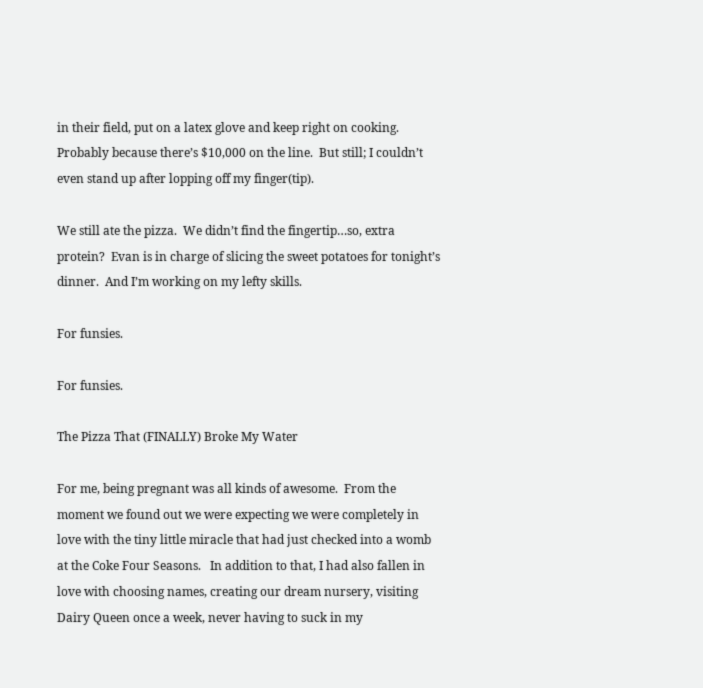in their field, put on a latex glove and keep right on cooking.  Probably because there’s $10,000 on the line.  But still; I couldn’t even stand up after lopping off my finger(tip).

We still ate the pizza.  We didn’t find the fingertip…so, extra protein?  Evan is in charge of slicing the sweet potatoes for tonight’s dinner.  And I’m working on my lefty skills.

For funsies.

For funsies.

The Pizza That (FINALLY) Broke My Water

For me, being pregnant was all kinds of awesome.  From the moment we found out we were expecting we were completely in love with the tiny little miracle that had just checked into a womb at the Coke Four Seasons.   In addition to that, I had also fallen in love with choosing names, creating our dream nursery, visiting Dairy Queen once a week, never having to suck in my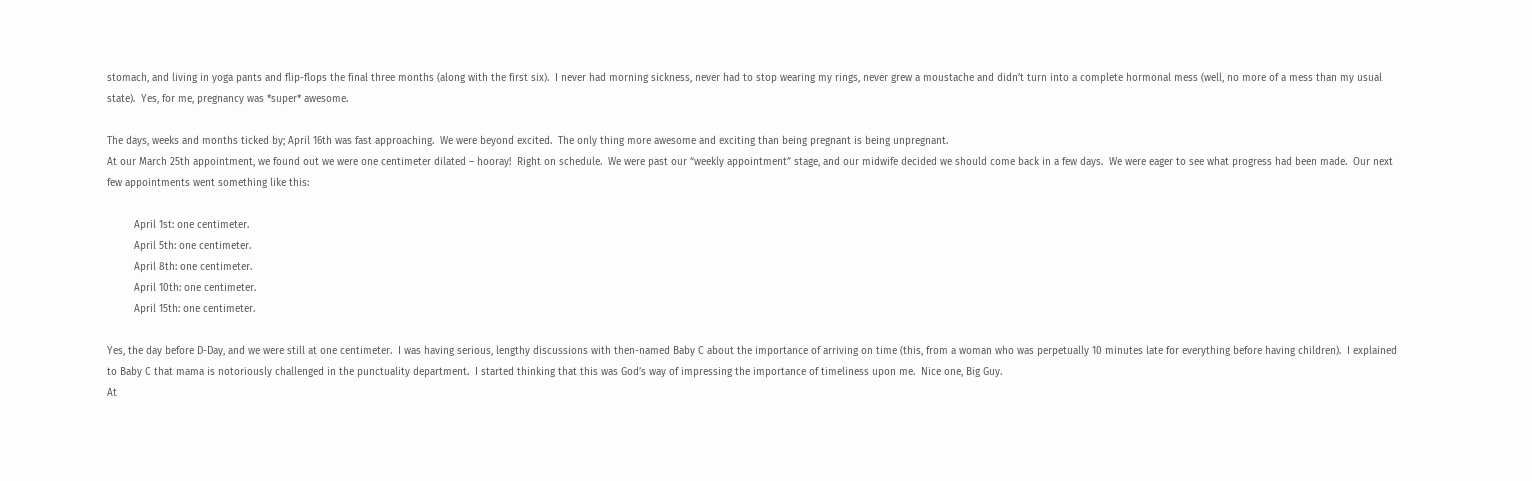stomach, and living in yoga pants and flip-flops the final three months (along with the first six).  I never had morning sickness, never had to stop wearing my rings, never grew a moustache and didn’t turn into a complete hormonal mess (well, no more of a mess than my usual state).  Yes, for me, pregnancy was *super* awesome.

The days, weeks and months ticked by; April 16th was fast approaching.  We were beyond excited.  The only thing more awesome and exciting than being pregnant is being unpregnant.
At our March 25th appointment, we found out we were one centimeter dilated – hooray!  Right on schedule.  We were past our “weekly appointment” stage, and our midwife decided we should come back in a few days.  We were eager to see what progress had been made.  Our next few appointments went something like this:

         April 1st: one centimeter.
         April 5th: one centimeter.
         April 8th: one centimeter.
         April 10th: one centimeter.
         April 15th: one centimeter.

Yes, the day before D-Day, and we were still at one centimeter.  I was having serious, lengthy discussions with then-named Baby C about the importance of arriving on time (this, from a woman who was perpetually 10 minutes late for everything before having children).  I explained to Baby C that mama is notoriously challenged in the punctuality department.  I started thinking that this was God’s way of impressing the importance of timeliness upon me.  Nice one, Big Guy.
At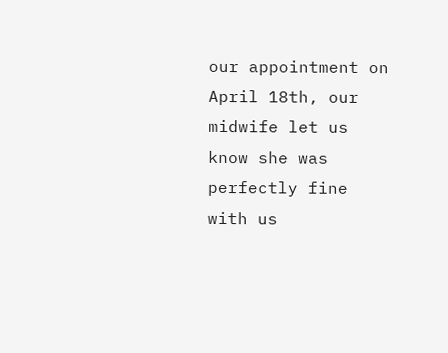our appointment on April 18th, our midwife let us know she was perfectly fine with us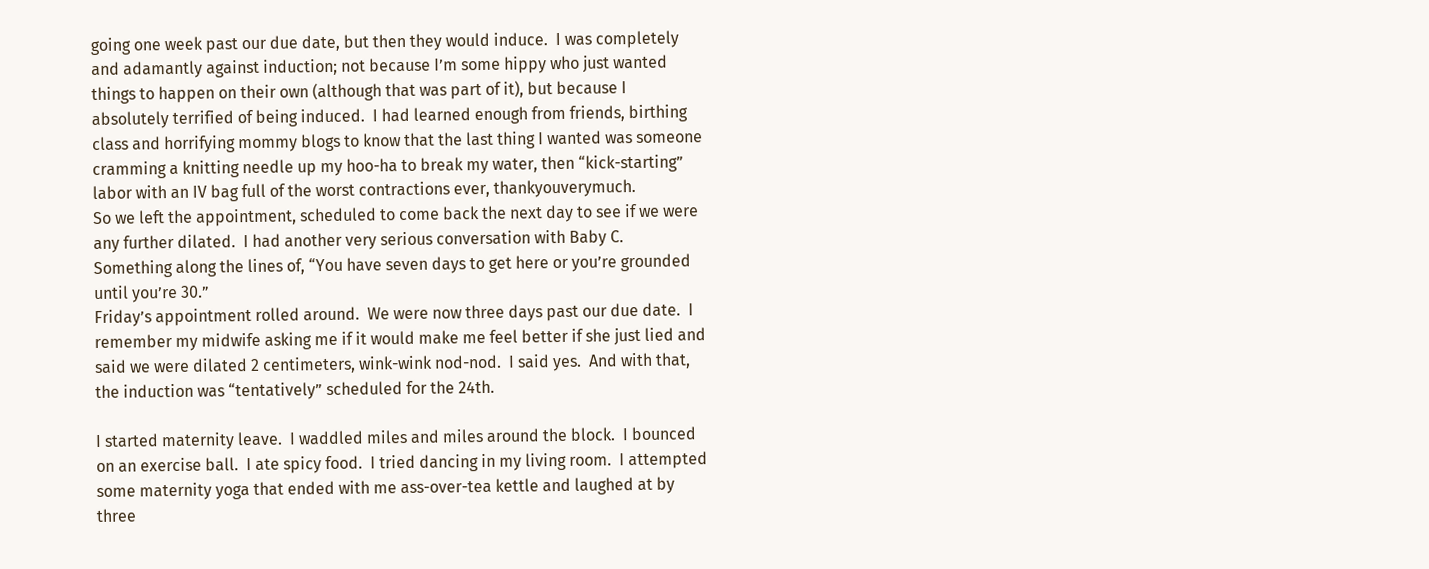going one week past our due date, but then they would induce.  I was completely and adamantly against induction; not because I’m some hippy who just wanted things to happen on their own (although that was part of it), but because I absolutely terrified of being induced.  I had learned enough from friends, birthing class and horrifying mommy blogs to know that the last thing I wanted was someone cramming a knitting needle up my hoo-ha to break my water, then “kick-starting” labor with an IV bag full of the worst contractions ever, thankyouverymuch.
So we left the appointment, scheduled to come back the next day to see if we were any further dilated.  I had another very serious conversation with Baby C.  Something along the lines of, “You have seven days to get here or you’re grounded until you’re 30.”
Friday’s appointment rolled around.  We were now three days past our due date.  I remember my midwife asking me if it would make me feel better if she just lied and said we were dilated 2 centimeters, wink-wink nod-nod.  I said yes.  And with that, the induction was “tentatively” scheduled for the 24th.

I started maternity leave.  I waddled miles and miles around the block.  I bounced on an exercise ball.  I ate spicy food.  I tried dancing in my living room.  I attempted some maternity yoga that ended with me ass-over-tea kettle and laughed at by three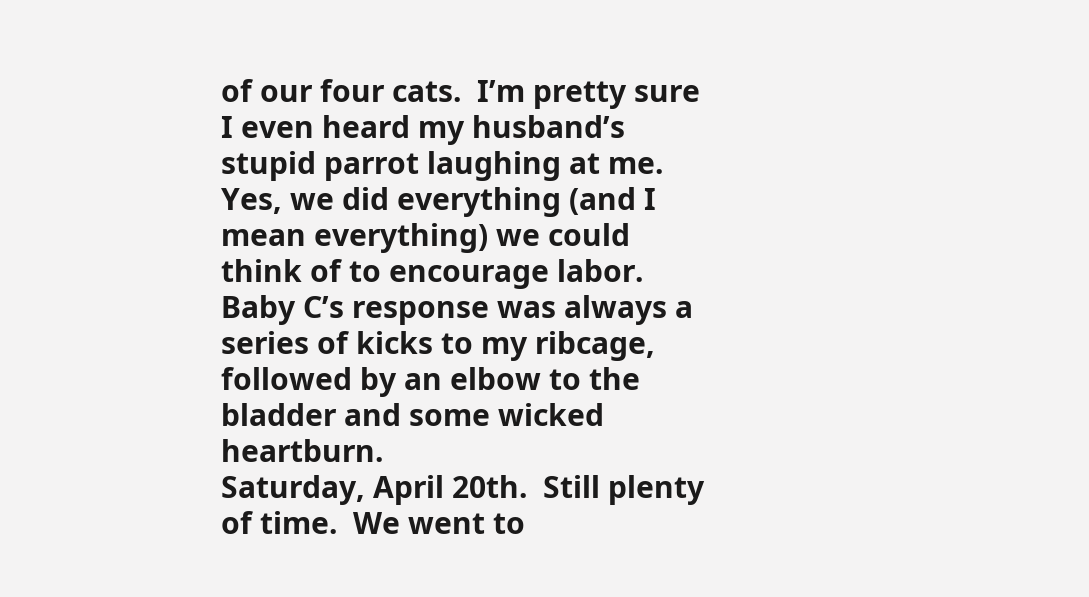of our four cats.  I’m pretty sure I even heard my husband’s stupid parrot laughing at me.  Yes, we did everything (and I mean everything) we could think of to encourage labor.  Baby C’s response was always a series of kicks to my ribcage, followed by an elbow to the bladder and some wicked heartburn.
Saturday, April 20th.  Still plenty of time.  We went to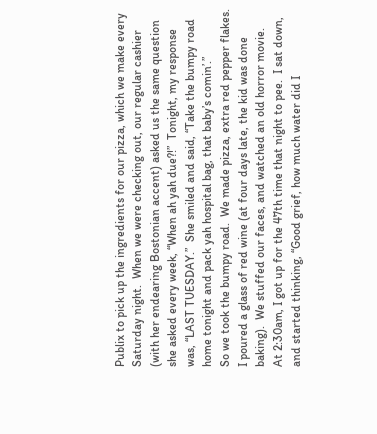Publix to pick up the ingredients for our pizza, which we make every Saturday night.  When we were checking out, our regular cashier (with her endearing Bostonian accent) asked us the same question she asked every week, “When ah yah due?!”  Tonight, my response was, “LAST TUESDAY.”  She smiled and said, “Take the bumpy road home tonight and pack yah hospital bag, that baby’s comin’.”
So we took the bumpy road.  We made pizza, extra red pepper flakes.  I poured a glass of red wine (at four days late, the kid was done baking).  We stuffed our faces, and watched an old horror movie.
At 2:30am, I got up for the 47th time that night to pee.  I sat down, and started thinking, “Good grief, how much water did I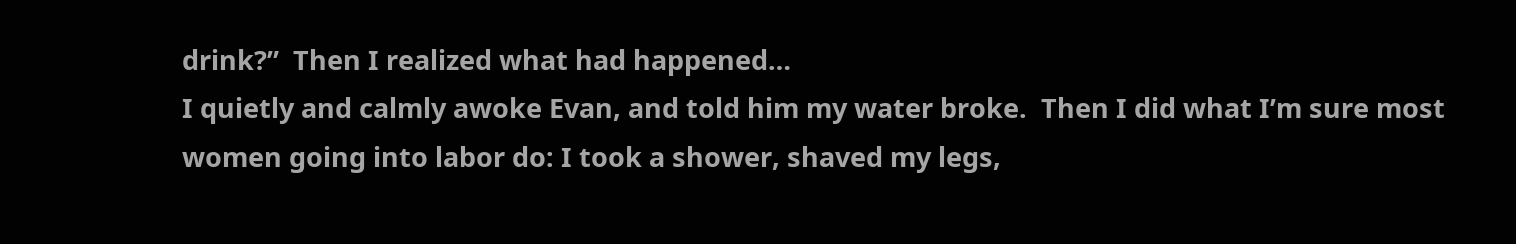drink?”  Then I realized what had happened…
I quietly and calmly awoke Evan, and told him my water broke.  Then I did what I’m sure most women going into labor do: I took a shower, shaved my legs,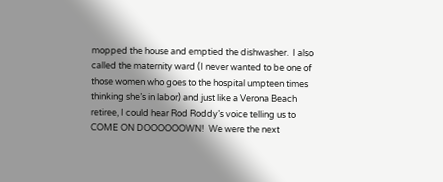mopped the house and emptied the dishwasher.  I also called the maternity ward (I never wanted to be one of those women who goes to the hospital umpteen times thinking she’s in labor) and just like a Verona Beach retiree, I could hear Rod Roddy’s voice telling us to COME ON DOOOOOOWN!  We were the next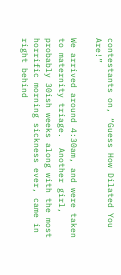contestants on, “Guess How Dilated You Are!”

We arrived around 4:30am, and were taken to maternity triage.  Another girl, probably 30ish weeks along with the most horrific morning sickness ever, came in right behind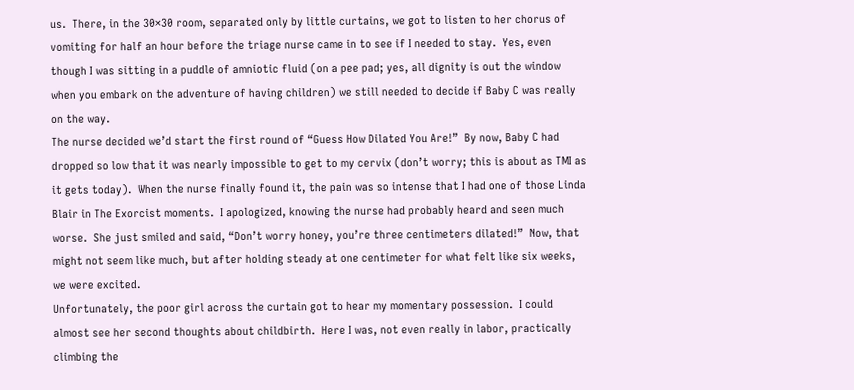us.  There, in the 30×30 room, separated only by little curtains, we got to listen to her chorus of vomiting for half an hour before the triage nurse came in to see if I needed to stay.  Yes, even though I was sitting in a puddle of amniotic fluid (on a pee pad; yes, all dignity is out the window when you embark on the adventure of having children) we still needed to decide if Baby C was really on the way.
The nurse decided we’d start the first round of “Guess How Dilated You Are!”  By now, Baby C had dropped so low that it was nearly impossible to get to my cervix (don’t worry; this is about as TMI as it gets today).  When the nurse finally found it, the pain was so intense that I had one of those Linda Blair in The Exorcist moments.  I apologized, knowing the nurse had probably heard and seen much worse.  She just smiled and said, “Don’t worry honey, you’re three centimeters dilated!”  Now, that might not seem like much, but after holding steady at one centimeter for what felt like six weeks, we were excited.
Unfortunately, the poor girl across the curtain got to hear my momentary possession.  I could almost see her second thoughts about childbirth.  Here I was, not even really in labor, practically climbing the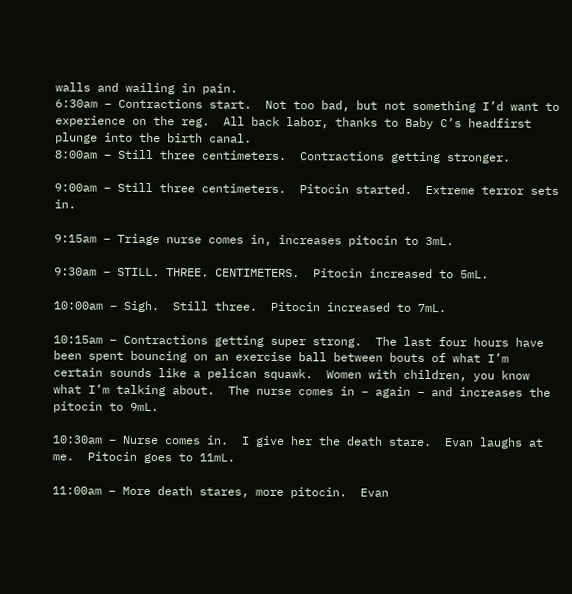walls and wailing in pain.
6:30am – Contractions start.  Not too bad, but not something I’d want to experience on the reg.  All back labor, thanks to Baby C’s headfirst plunge into the birth canal.
8:00am – Still three centimeters.  Contractions getting stronger.

9:00am – Still three centimeters.  Pitocin started.  Extreme terror sets in.

9:15am – Triage nurse comes in, increases pitocin to 3mL.

9:30am – STILL. THREE. CENTIMETERS.  Pitocin increased to 5mL.

10:00am – Sigh.  Still three.  Pitocin increased to 7mL.

10:15am – Contractions getting super strong.  The last four hours have been spent bouncing on an exercise ball between bouts of what I’m certain sounds like a pelican squawk.  Women with children, you know what I’m talking about.  The nurse comes in – again – and increases the pitocin to 9mL.

10:30am – Nurse comes in.  I give her the death stare.  Evan laughs at me.  Pitocin goes to 11mL.

11:00am – More death stares, more pitocin.  Evan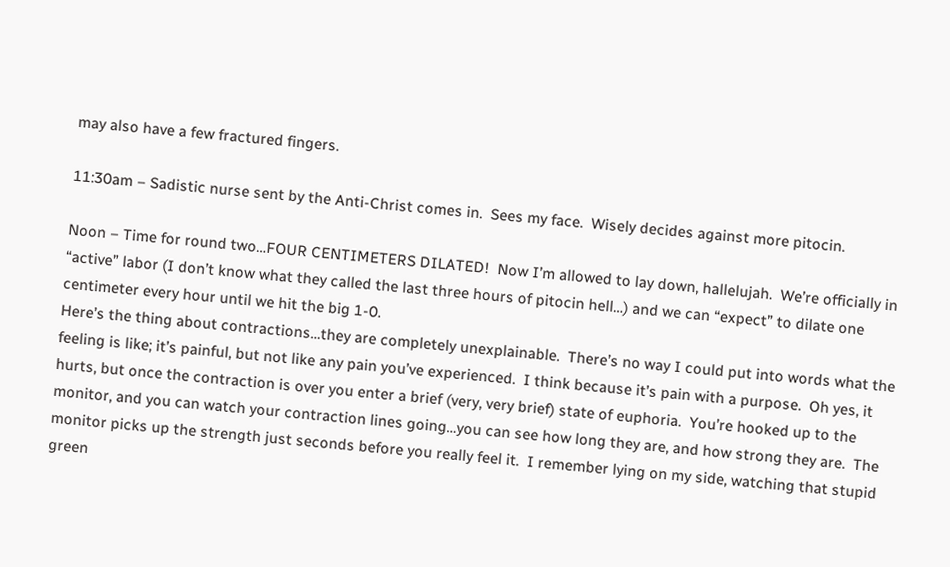may also have a few fractured fingers.

11:30am – Sadistic nurse sent by the Anti-Christ comes in.  Sees my face.  Wisely decides against more pitocin.

Noon – Time for round two…FOUR CENTIMETERS DILATED!  Now I’m allowed to lay down, hallelujah.  We’re officially in “active” labor (I don’t know what they called the last three hours of pitocin hell…) and we can “expect” to dilate one centimeter every hour until we hit the big 1-0.
Here’s the thing about contractions…they are completely unexplainable.  There’s no way I could put into words what the feeling is like; it’s painful, but not like any pain you’ve experienced.  I think because it’s pain with a purpose.  Oh yes, it hurts, but once the contraction is over you enter a brief (very, very brief) state of euphoria.  You’re hooked up to the monitor, and you can watch your contraction lines going…you can see how long they are, and how strong they are.  The monitor picks up the strength just seconds before you really feel it.  I remember lying on my side, watching that stupid green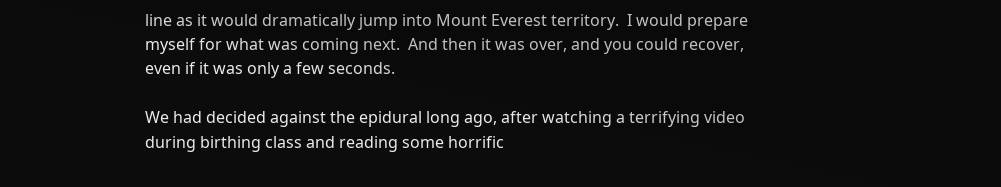line as it would dramatically jump into Mount Everest territory.  I would prepare myself for what was coming next.  And then it was over, and you could recover, even if it was only a few seconds.

We had decided against the epidural long ago, after watching a terrifying video during birthing class and reading some horrific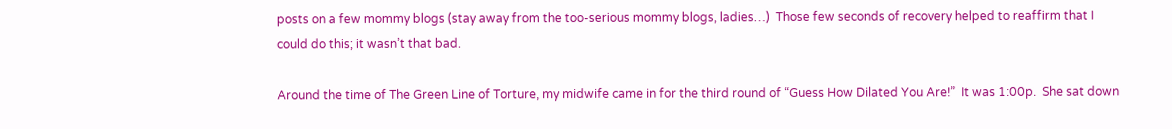posts on a few mommy blogs (stay away from the too-serious mommy blogs, ladies…)  Those few seconds of recovery helped to reaffirm that I could do this; it wasn’t that bad.

Around the time of The Green Line of Torture, my midwife came in for the third round of “Guess How Dilated You Are!”  It was 1:00p.  She sat down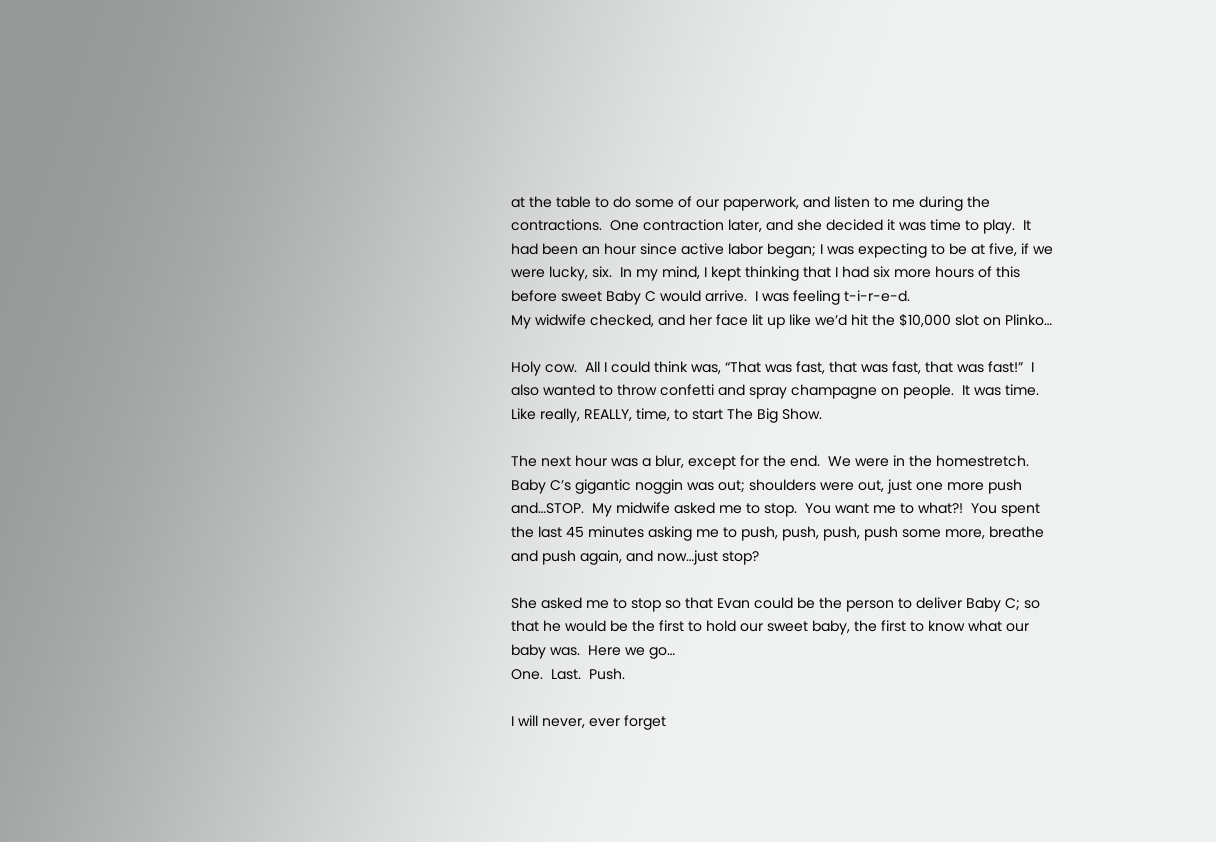at the table to do some of our paperwork, and listen to me during the contractions.  One contraction later, and she decided it was time to play.  It had been an hour since active labor began; I was expecting to be at five, if we were lucky, six.  In my mind, I kept thinking that I had six more hours of this before sweet Baby C would arrive.  I was feeling t-i-r-e-d.
My widwife checked, and her face lit up like we’d hit the $10,000 slot on Plinko…

Holy cow.  All I could think was, “That was fast, that was fast, that was fast!”  I also wanted to throw confetti and spray champagne on people.  It was time.  Like really, REALLY, time, to start The Big Show.

The next hour was a blur, except for the end.  We were in the homestretch.  Baby C’s gigantic noggin was out; shoulders were out, just one more push and…STOP.  My midwife asked me to stop.  You want me to what?!  You spent the last 45 minutes asking me to push, push, push, push some more, breathe and push again, and now…just stop?

She asked me to stop so that Evan could be the person to deliver Baby C; so that he would be the first to hold our sweet baby, the first to know what our baby was.  Here we go…
One.  Last.  Push.

I will never, ever forget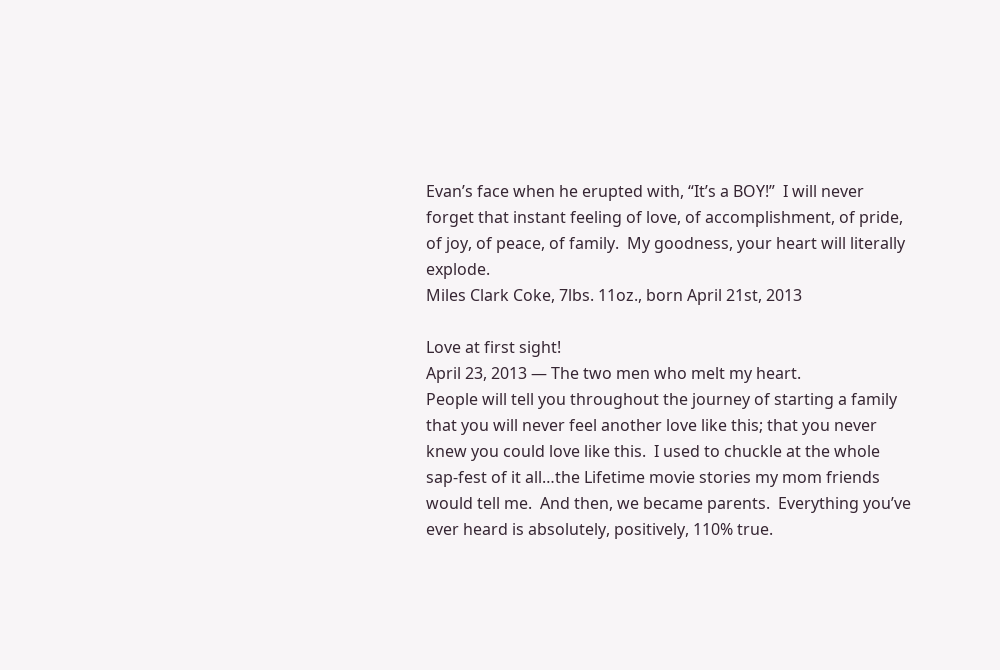Evan’s face when he erupted with, “It’s a BOY!”  I will never forget that instant feeling of love, of accomplishment, of pride, of joy, of peace, of family.  My goodness, your heart will literally explode.
Miles Clark Coke, 7lbs. 11oz., born April 21st, 2013

Love at first sight!
April 23, 2013 — The two men who melt my heart.
People will tell you throughout the journey of starting a family that you will never feel another love like this; that you never knew you could love like this.  I used to chuckle at the whole sap-fest of it all…the Lifetime movie stories my mom friends would tell me.  And then, we became parents.  Everything you’ve ever heard is absolutely, positively, 110% true.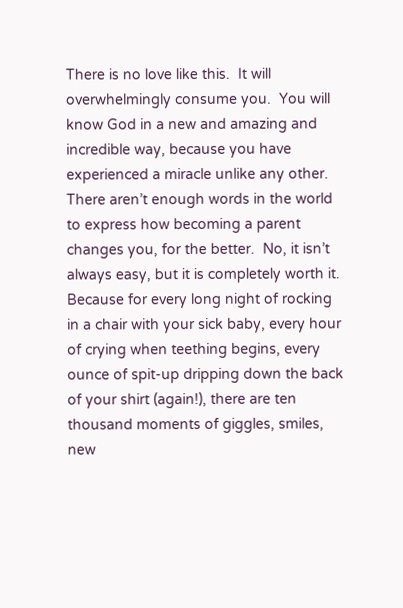There is no love like this.  It will overwhelmingly consume you.  You will know God in a new and amazing and incredible way, because you have experienced a miracle unlike any other.  There aren’t enough words in the world to express how becoming a parent changes you, for the better.  No, it isn’t always easy, but it is completely worth it.  Because for every long night of rocking in a chair with your sick baby, every hour of crying when teething begins, every ounce of spit-up dripping down the back of your shirt (again!), there are ten thousand moments of giggles, smiles, new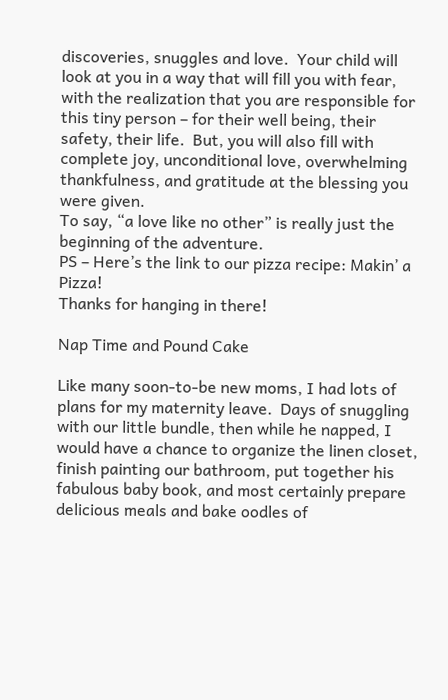discoveries, snuggles and love.  Your child will look at you in a way that will fill you with fear, with the realization that you are responsible for this tiny person – for their well being, their safety, their life.  But, you will also fill with complete joy, unconditional love, overwhelming thankfulness, and gratitude at the blessing you were given.
To say, “a love like no other” is really just the beginning of the adventure.
PS – Here’s the link to our pizza recipe: Makin’ a Pizza!
Thanks for hanging in there!

Nap Time and Pound Cake

Like many soon-to-be new moms, I had lots of plans for my maternity leave.  Days of snuggling with our little bundle, then while he napped, I would have a chance to organize the linen closet, finish painting our bathroom, put together his fabulous baby book, and most certainly prepare delicious meals and bake oodles of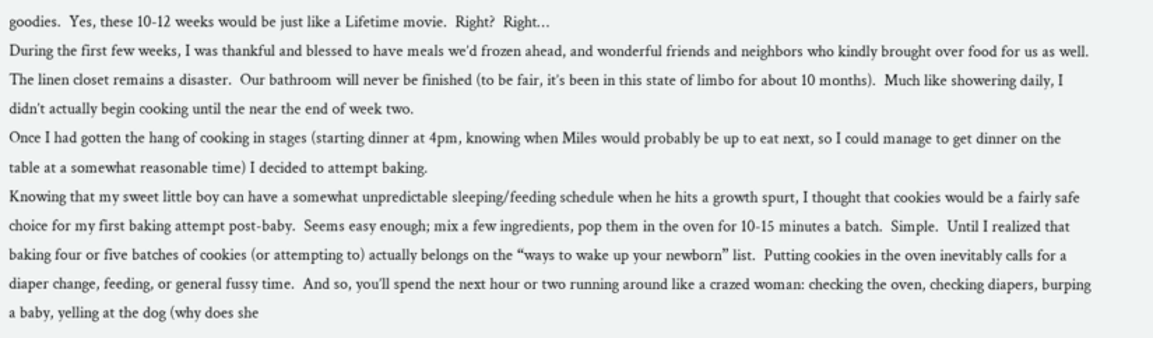goodies.  Yes, these 10-12 weeks would be just like a Lifetime movie.  Right?  Right…
During the first few weeks, I was thankful and blessed to have meals we’d frozen ahead, and wonderful friends and neighbors who kindly brought over food for us as well.  The linen closet remains a disaster.  Our bathroom will never be finished (to be fair, it’s been in this state of limbo for about 10 months).  Much like showering daily, I didn’t actually begin cooking until the near the end of week two.
Once I had gotten the hang of cooking in stages (starting dinner at 4pm, knowing when Miles would probably be up to eat next, so I could manage to get dinner on the table at a somewhat reasonable time) I decided to attempt baking.
Knowing that my sweet little boy can have a somewhat unpredictable sleeping/feeding schedule when he hits a growth spurt, I thought that cookies would be a fairly safe choice for my first baking attempt post-baby.  Seems easy enough; mix a few ingredients, pop them in the oven for 10-15 minutes a batch.  Simple.  Until I realized that baking four or five batches of cookies (or attempting to) actually belongs on the “ways to wake up your newborn” list.  Putting cookies in the oven inevitably calls for a diaper change, feeding, or general fussy time.  And so, you’ll spend the next hour or two running around like a crazed woman: checking the oven, checking diapers, burping a baby, yelling at the dog (why does she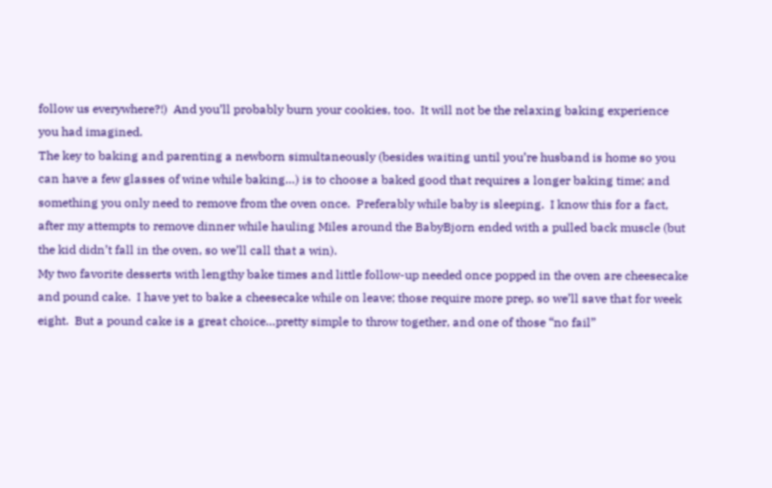follow us everywhere?!)  And you’ll probably burn your cookies, too.  It will not be the relaxing baking experience you had imagined.
The key to baking and parenting a newborn simultaneously (besides waiting until you’re husband is home so you can have a few glasses of wine while baking…) is to choose a baked good that requires a longer baking time; and something you only need to remove from the oven once.  Preferably while baby is sleeping.  I know this for a fact, after my attempts to remove dinner while hauling Miles around the BabyBjorn ended with a pulled back muscle (but the kid didn’t fall in the oven, so we’ll call that a win).
My two favorite desserts with lengthy bake times and little follow-up needed once popped in the oven are cheesecake and pound cake.  I have yet to bake a cheesecake while on leave; those require more prep, so we’ll save that for week eight.  But a pound cake is a great choice…pretty simple to throw together, and one of those “no fail”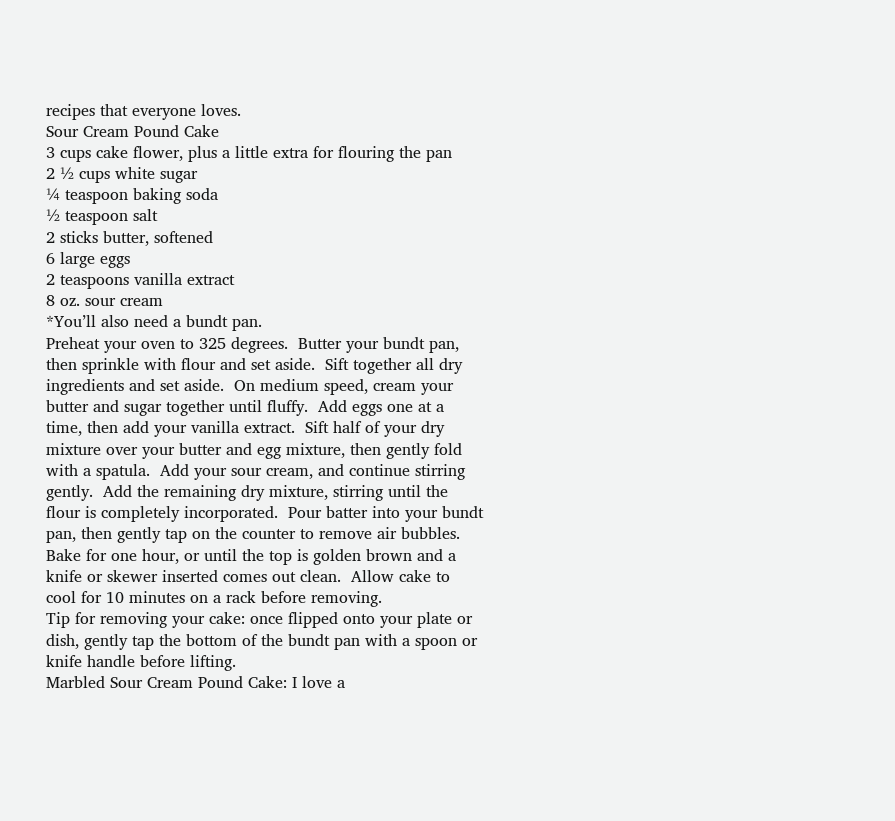recipes that everyone loves.
Sour Cream Pound Cake
3 cups cake flower, plus a little extra for flouring the pan
2 ½ cups white sugar
¼ teaspoon baking soda
½ teaspoon salt
2 sticks butter, softened
6 large eggs
2 teaspoons vanilla extract
8 oz. sour cream
*You’ll also need a bundt pan.
Preheat your oven to 325 degrees.  Butter your bundt pan, then sprinkle with flour and set aside.  Sift together all dry ingredients and set aside.  On medium speed, cream your butter and sugar together until fluffy.  Add eggs one at a time, then add your vanilla extract.  Sift half of your dry mixture over your butter and egg mixture, then gently fold with a spatula.  Add your sour cream, and continue stirring gently.  Add the remaining dry mixture, stirring until the flour is completely incorporated.  Pour batter into your bundt pan, then gently tap on the counter to remove air bubbles.  Bake for one hour, or until the top is golden brown and a knife or skewer inserted comes out clean.  Allow cake to cool for 10 minutes on a rack before removing.
Tip for removing your cake: once flipped onto your plate or dish, gently tap the bottom of the bundt pan with a spoon or knife handle before lifting.
Marbled Sour Cream Pound Cake: I love a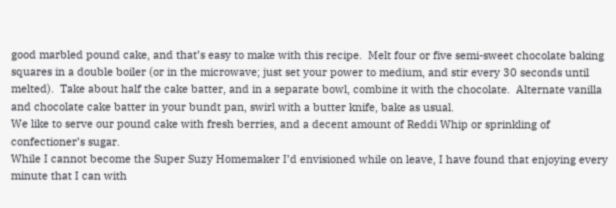good marbled pound cake, and that’s easy to make with this recipe.  Melt four or five semi-sweet chocolate baking squares in a double boiler (or in the microwave; just set your power to medium, and stir every 30 seconds until melted).  Take about half the cake batter, and in a separate bowl, combine it with the chocolate.  Alternate vanilla and chocolate cake batter in your bundt pan, swirl with a butter knife, bake as usual.
We like to serve our pound cake with fresh berries, and a decent amount of Reddi Whip or sprinkling of confectioner’s sugar.
While I cannot become the Super Suzy Homemaker I’d envisioned while on leave, I have found that enjoying every minute that I can with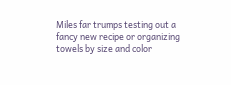Miles far trumps testing out a fancy new recipe or organizing towels by size and color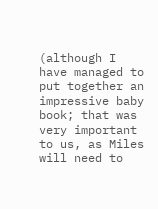(although I have managed to put together an impressive baby book; that was very important to us, as Miles will need to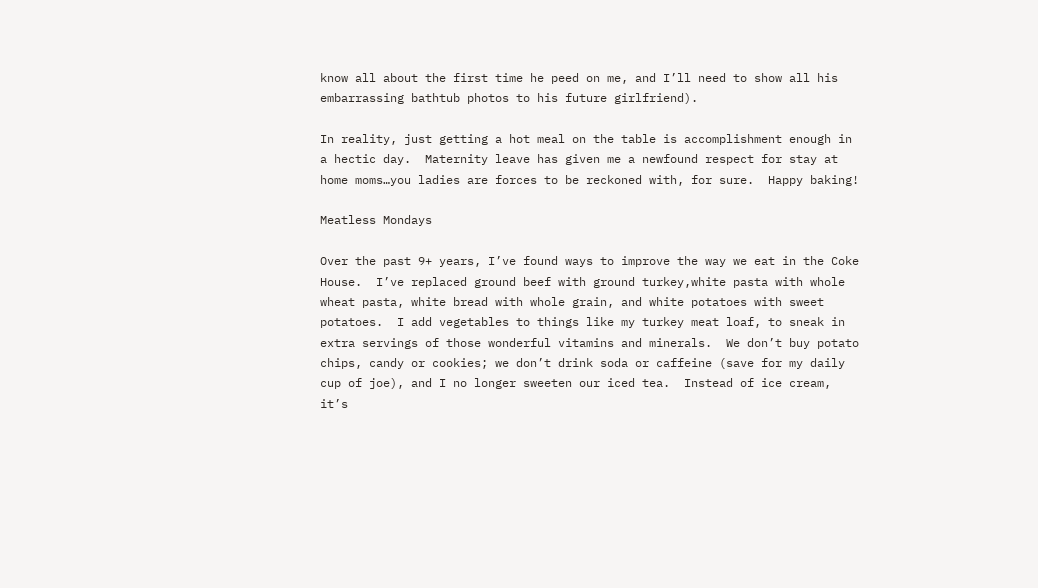know all about the first time he peed on me, and I’ll need to show all his embarrassing bathtub photos to his future girlfriend).

In reality, just getting a hot meal on the table is accomplishment enough in a hectic day.  Maternity leave has given me a newfound respect for stay at home moms…you ladies are forces to be reckoned with, for sure.  Happy baking!

Meatless Mondays

Over the past 9+ years, I’ve found ways to improve the way we eat in the Coke House.  I’ve replaced ground beef with ground turkey,white pasta with whole wheat pasta, white bread with whole grain, and white potatoes with sweet potatoes.  I add vegetables to things like my turkey meat loaf, to sneak in extra servings of those wonderful vitamins and minerals.  We don’t buy potato chips, candy or cookies; we don’t drink soda or caffeine (save for my daily cup of joe), and I no longer sweeten our iced tea.  Instead of ice cream, it’s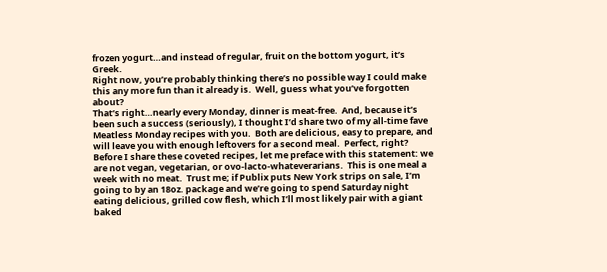frozen yogurt…and instead of regular, fruit on the bottom yogurt, it’s Greek.
Right now, you’re probably thinking there’s no possible way I could make this any more fun than it already is.  Well, guess what you’ve forgotten about?
That’s right…nearly every Monday, dinner is meat-free.  And, because it’s been such a success (seriously), I thought I’d share two of my all-time fave Meatless Monday recipes with you.  Both are delicious, easy to prepare, and will leave you with enough leftovers for a second meal.  Perfect, right?
Before I share these coveted recipes, let me preface with this statement: we are not vegan, vegetarian, or ovo-lacto-whateverarians.  This is one meal a week with no meat.  Trust me; if Publix puts New York strips on sale, I’m going to by an 18oz. package and we’re going to spend Saturday night eating delicious, grilled cow flesh, which I’ll most likely pair with a giant baked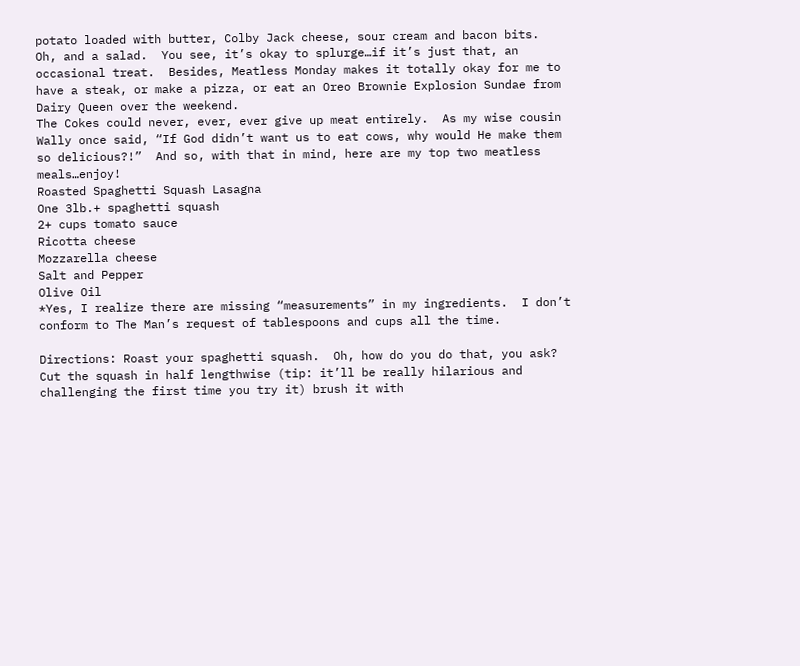potato loaded with butter, Colby Jack cheese, sour cream and bacon bits.  Oh, and a salad.  You see, it’s okay to splurge…if it’s just that, an occasional treat.  Besides, Meatless Monday makes it totally okay for me to have a steak, or make a pizza, or eat an Oreo Brownie Explosion Sundae from Dairy Queen over the weekend.
The Cokes could never, ever, ever give up meat entirely.  As my wise cousin Wally once said, “If God didn’t want us to eat cows, why would He make them so delicious?!”  And so, with that in mind, here are my top two meatless meals…enjoy!
Roasted Spaghetti Squash Lasagna
One 3lb.+ spaghetti squash
2+ cups tomato sauce
Ricotta cheese
Mozzarella cheese
Salt and Pepper
Olive Oil
*Yes, I realize there are missing “measurements” in my ingredients.  I don’t conform to The Man’s request of tablespoons and cups all the time.

Directions: Roast your spaghetti squash.  Oh, how do you do that, you ask?  Cut the squash in half lengthwise (tip: it’ll be really hilarious and challenging the first time you try it) brush it with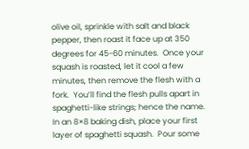olive oil, sprinkle with salt and black pepper, then roast it face up at 350 degrees for 45-60 minutes.  Once your squash is roasted, let it cool a few minutes, then remove the flesh with a fork.  You’ll find the flesh pulls apart in spaghetti-like strings; hence the name.
In an 8×8 baking dish, place your first layer of spaghetti squash.  Pour some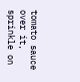tomato sauce over it, sprinkle on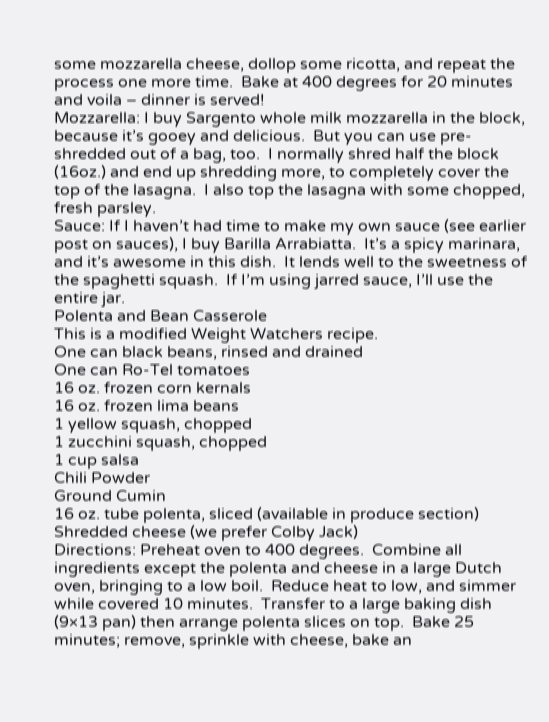some mozzarella cheese, dollop some ricotta, and repeat the process one more time.  Bake at 400 degrees for 20 minutes and voila – dinner is served!
Mozzarella: I buy Sargento whole milk mozzarella in the block, because it’s gooey and delicious.  But you can use pre-shredded out of a bag, too.  I normally shred half the block (16oz.) and end up shredding more, to completely cover the top of the lasagna.  I also top the lasagna with some chopped, fresh parsley.
Sauce: If I haven’t had time to make my own sauce (see earlier post on sauces), I buy Barilla Arrabiatta.  It’s a spicy marinara, and it’s awesome in this dish.  It lends well to the sweetness of the spaghetti squash.  If I’m using jarred sauce, I’ll use the entire jar.
Polenta and Bean Casserole
This is a modified Weight Watchers recipe.
One can black beans, rinsed and drained
One can Ro-Tel tomatoes
16 oz. frozen corn kernals
16 oz. frozen lima beans
1 yellow squash, chopped
1 zucchini squash, chopped
1 cup salsa
Chili Powder
Ground Cumin
16 oz. tube polenta, sliced (available in produce section)
Shredded cheese (we prefer Colby Jack)
Directions: Preheat oven to 400 degrees.  Combine all ingredients except the polenta and cheese in a large Dutch oven, bringing to a low boil.  Reduce heat to low, and simmer while covered 10 minutes.  Transfer to a large baking dish (9×13 pan) then arrange polenta slices on top.  Bake 25 minutes; remove, sprinkle with cheese, bake an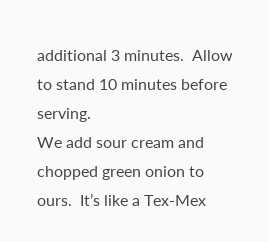additional 3 minutes.  Allow to stand 10 minutes before serving.
We add sour cream and chopped green onion to ours.  It’s like a Tex-Mex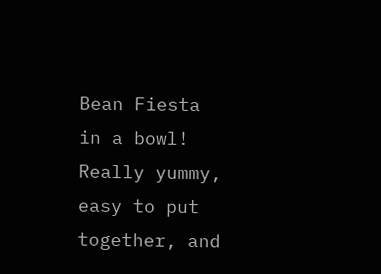Bean Fiesta in a bowl!  Really yummy, easy to put together, and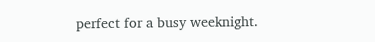perfect for a busy weeknight.